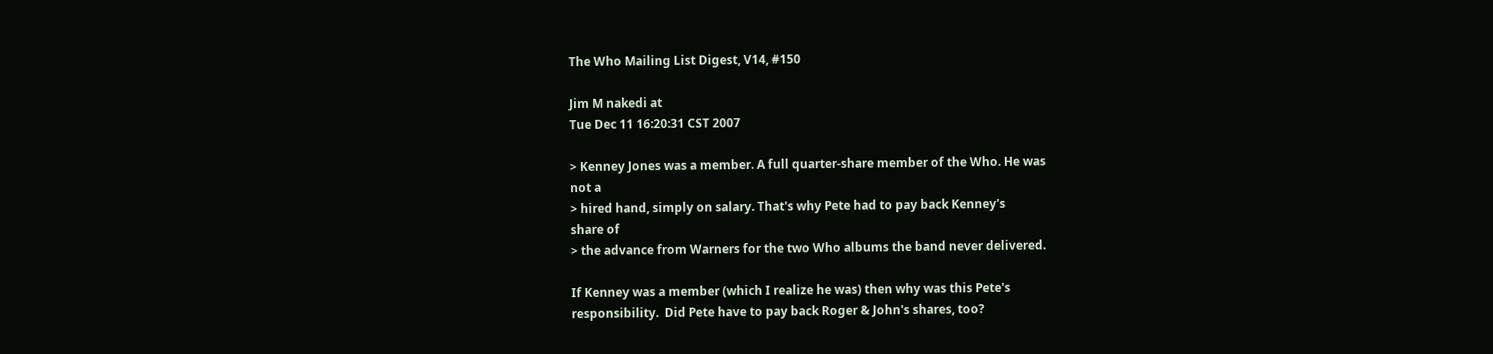The Who Mailing List Digest, V14, #150

Jim M nakedi at
Tue Dec 11 16:20:31 CST 2007

> Kenney Jones was a member. A full quarter-share member of the Who. He was
not a
> hired hand, simply on salary. That's why Pete had to pay back Kenney's
share of
> the advance from Warners for the two Who albums the band never delivered.

If Kenney was a member (which I realize he was) then why was this Pete's
responsibility.  Did Pete have to pay back Roger & John's shares, too?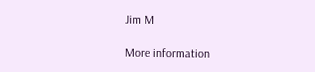Jim M

More information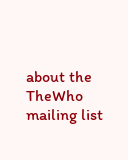about the TheWho mailing list